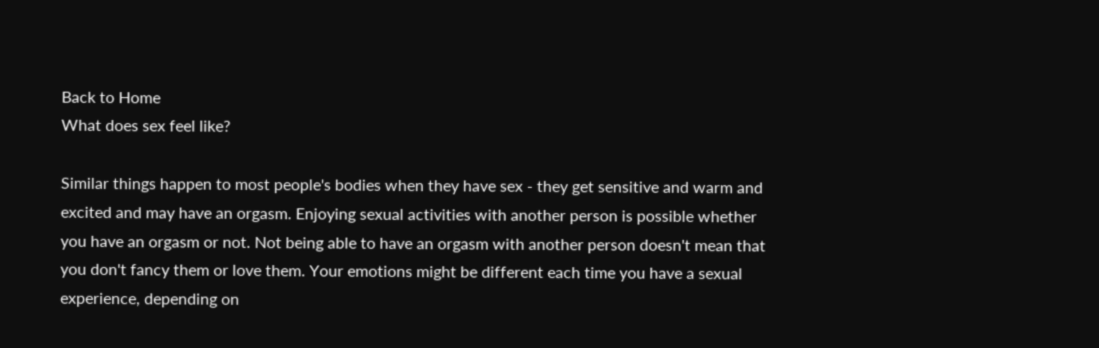Back to Home
What does sex feel like?

Similar things happen to most people's bodies when they have sex - they get sensitive and warm and excited and may have an orgasm. Enjoying sexual activities with another person is possible whether you have an orgasm or not. Not being able to have an orgasm with another person doesn't mean that you don't fancy them or love them. Your emotions might be different each time you have a sexual experience, depending on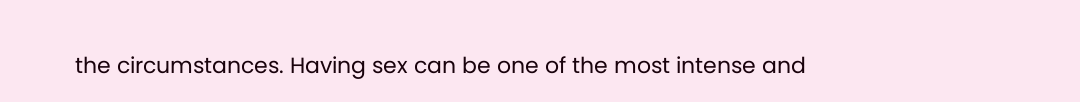the circumstances. Having sex can be one of the most intense and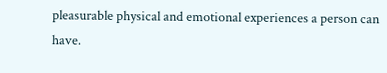pleasurable physical and emotional experiences a person can have.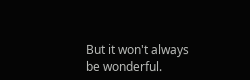But it won't always be wonderful.